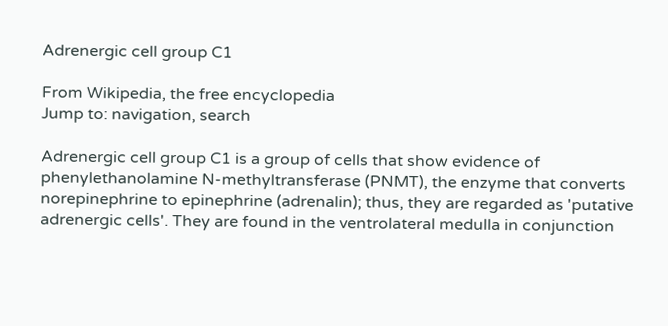Adrenergic cell group C1

From Wikipedia, the free encyclopedia
Jump to: navigation, search

Adrenergic cell group C1 is a group of cells that show evidence of phenylethanolamine N-methyltransferase (PNMT), the enzyme that converts norepinephrine to epinephrine (adrenalin); thus, they are regarded as 'putative adrenergic cells'. They are found in the ventrolateral medulla in conjunction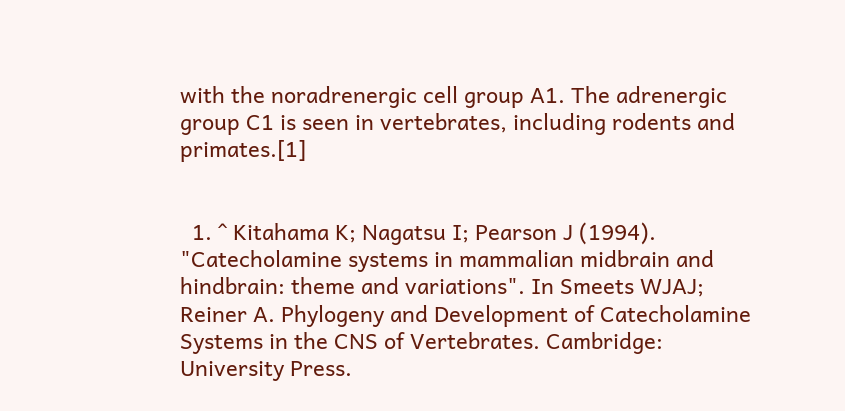with the noradrenergic cell group A1. The adrenergic group C1 is seen in vertebrates, including rodents and primates.[1]


  1. ^ Kitahama K; Nagatsu I; Pearson J (1994). "Catecholamine systems in mammalian midbrain and hindbrain: theme and variations". In Smeets WJAJ; Reiner A. Phylogeny and Development of Catecholamine Systems in the CNS of Vertebrates. Cambridge: University Press.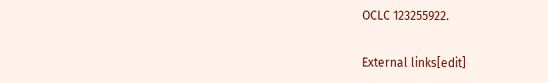OCLC 123255922.

External links[edit]